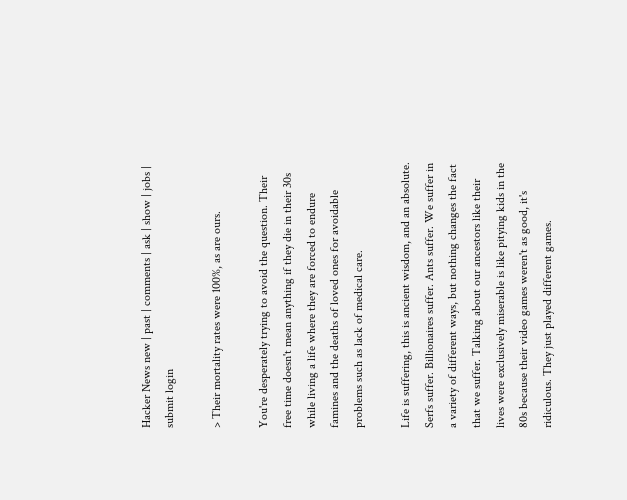Hacker News new | past | comments | ask | show | jobs | submit login

> Their mortality rates were 100%, as are ours.

You're desperately trying to avoid the question. Their free time doesn't mean anything if they die in their 30s while living a life where they are forced to endure famines and the deaths of loved ones for avoidable problems such as lack of medical care.

Life is suffering, this is ancient wisdom, and an absolute. Serfs suffer. Billionaires suffer. Ants suffer. We suffer in a variety of different ways, but nothing changes the fact that we suffer. Talking about our ancestors like their lives were exclusively miserable is like pitying kids in the 80s because their video games weren't as good, it's ridiculous. They just played different games.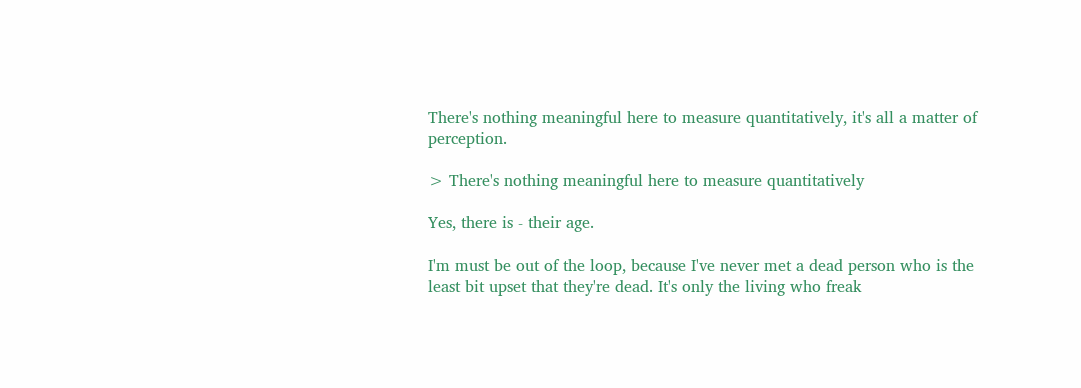There's nothing meaningful here to measure quantitatively, it's all a matter of perception.

> There's nothing meaningful here to measure quantitatively

Yes, there is - their age.

I'm must be out of the loop, because I've never met a dead person who is the least bit upset that they're dead. It's only the living who freak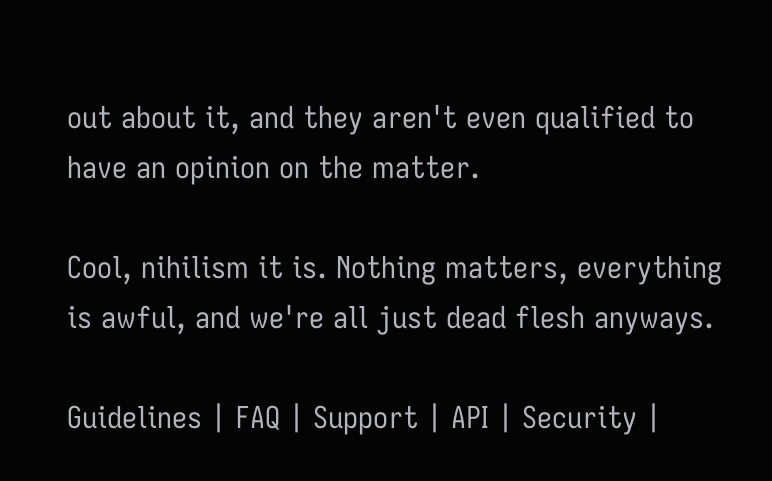out about it, and they aren't even qualified to have an opinion on the matter.

Cool, nihilism it is. Nothing matters, everything is awful, and we're all just dead flesh anyways.

Guidelines | FAQ | Support | API | Security |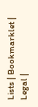Lists | Bookmarklet | Legal |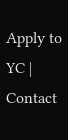Apply to YC | Contact